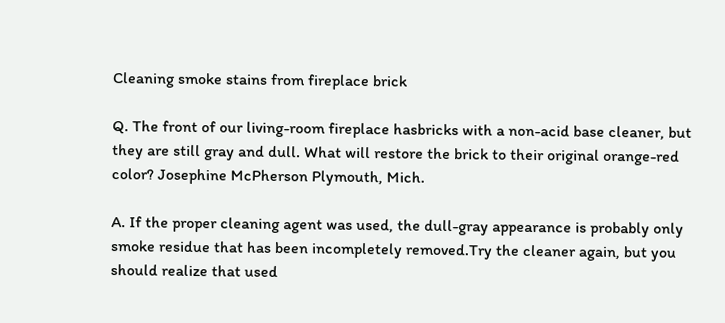Cleaning smoke stains from fireplace brick

Q. The front of our living-room fireplace hasbricks with a non-acid base cleaner, but they are still gray and dull. What will restore the brick to their original orange-red color? Josephine McPherson Plymouth, Mich.

A. If the proper cleaning agent was used, the dull-gray appearance is probably only smoke residue that has been incompletely removed.Try the cleaner again, but you should realize that used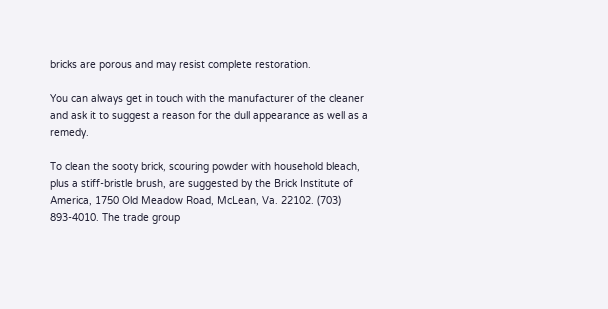bricks are porous and may resist complete restoration.

You can always get in touch with the manufacturer of the cleaner and ask it to suggest a reason for the dull appearance as well as a remedy.

To clean the sooty brick, scouring powder with household bleach, plus a stiff-bristle brush, are suggested by the Brick Institute of America, 1750 Old Meadow Road, McLean, Va. 22102. (703) 893-4010. The trade group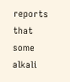reports that some alkali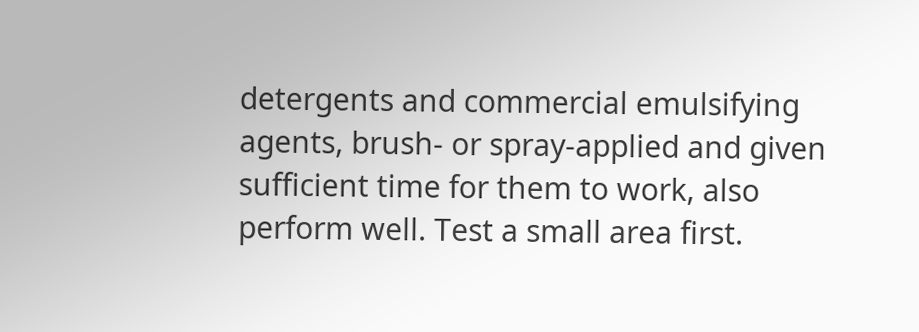detergents and commercial emulsifying agents, brush- or spray-applied and given sufficient time for them to work, also perform well. Test a small area first.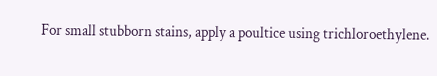For small stubborn stains, apply a poultice using trichloroethylene.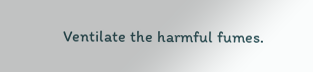Ventilate the harmful fumes.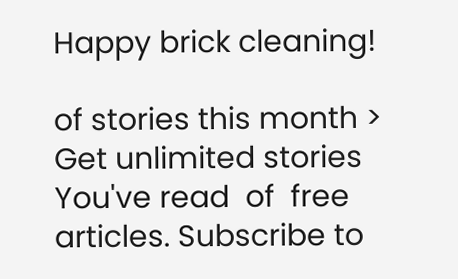Happy brick cleaning!

of stories this month > Get unlimited stories
You've read  of  free articles. Subscribe to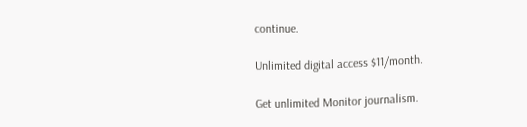continue.

Unlimited digital access $11/month.

Get unlimited Monitor journalism.